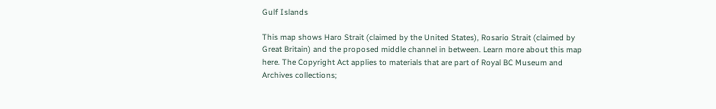Gulf Islands

This map shows Haro Strait (claimed by the United States), Rosario Strait (claimed by Great Britain) and the proposed middle channel in between. Learn more about this map here. The Copyright Act applies to materials that are part of Royal BC Museum and Archives collections;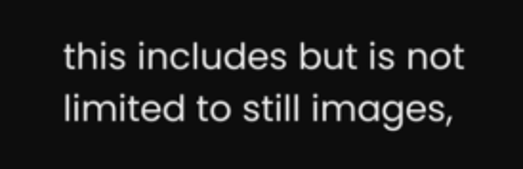this includes but is not limited to still images,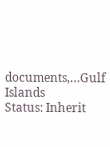documents,…Gulf Islands
Status: Inherit